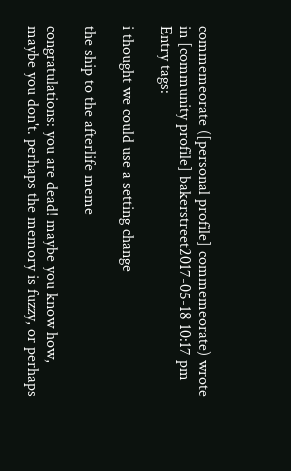commemeorate ([personal profile] commemeorate) wrote in [community profile] bakerstreet2017-05-18 10:17 pm
Entry tags:

i thought we could use a setting change

the ship to the afterlife meme

congratulations: you are dead! maybe you know how, maybe you don't. perhaps the memory is fuzzy, or perhaps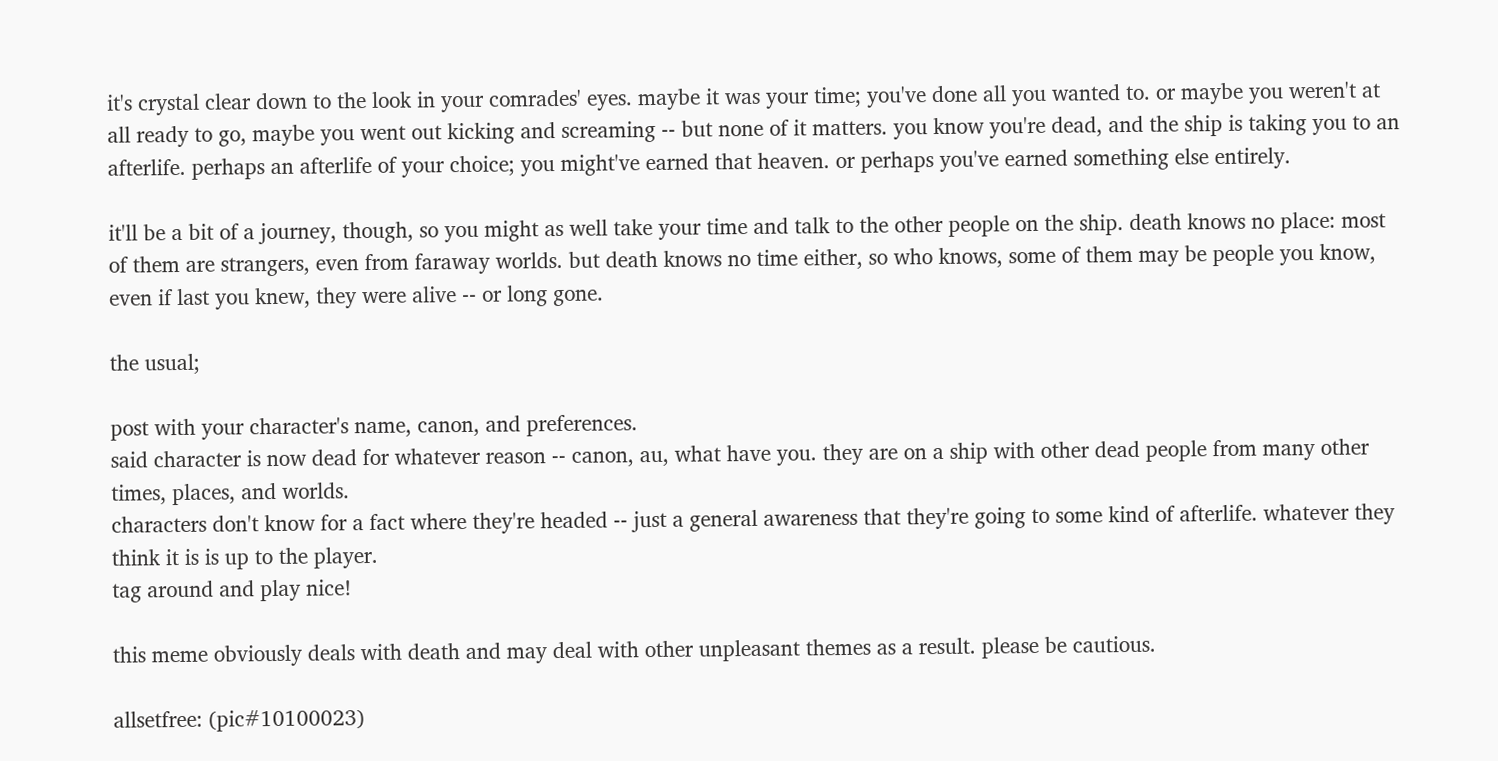it's crystal clear down to the look in your comrades' eyes. maybe it was your time; you've done all you wanted to. or maybe you weren't at all ready to go, maybe you went out kicking and screaming -- but none of it matters. you know you're dead, and the ship is taking you to an afterlife. perhaps an afterlife of your choice; you might've earned that heaven. or perhaps you've earned something else entirely.

it'll be a bit of a journey, though, so you might as well take your time and talk to the other people on the ship. death knows no place: most of them are strangers, even from faraway worlds. but death knows no time either, so who knows, some of them may be people you know, even if last you knew, they were alive -- or long gone.

the usual;

post with your character's name, canon, and preferences.
said character is now dead for whatever reason -- canon, au, what have you. they are on a ship with other dead people from many other times, places, and worlds.
characters don't know for a fact where they're headed -- just a general awareness that they're going to some kind of afterlife. whatever they think it is is up to the player.
tag around and play nice!

this meme obviously deals with death and may deal with other unpleasant themes as a result. please be cautious.

allsetfree: (pic#10100023)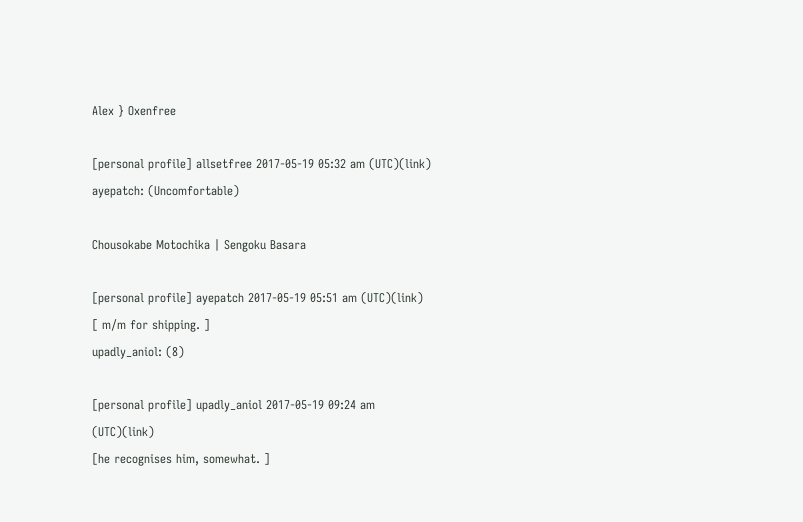Alex } Oxenfree

[personal profile] allsetfree 2017-05-19 05:32 am (UTC)(link)
ayepatch: (Uncomfortable)

Chousokabe Motochika | Sengoku Basara

[personal profile] ayepatch 2017-05-19 05:51 am (UTC)(link)
[ m/m for shipping. ]
upadly_aniol: (8)

[personal profile] upadly_aniol 2017-05-19 09:24 am (UTC)(link)
[he recognises him, somewhat. ]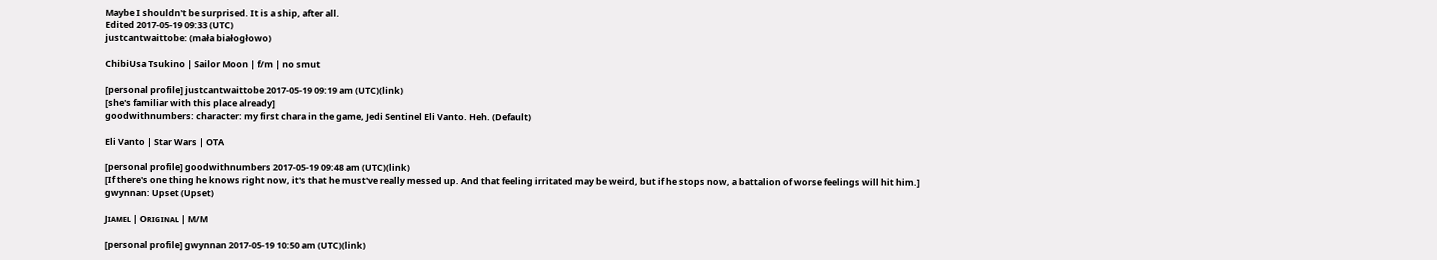Maybe I shouldn't be surprised. It is a ship, after all.
Edited 2017-05-19 09:33 (UTC)
justcantwaittobe: (mała białogłowo)

ChibiUsa Tsukino | Sailor Moon | f/m | no smut

[personal profile] justcantwaittobe 2017-05-19 09:19 am (UTC)(link)
[she's familiar with this place already]
goodwithnumbers: character: my first chara in the game, Jedi Sentinel Eli Vanto. Heh. (Default)

Eli Vanto | Star Wars | OTA

[personal profile] goodwithnumbers 2017-05-19 09:48 am (UTC)(link)
[If there's one thing he knows right now, it's that he must've really messed up. And that feeling irritated may be weird, but if he stops now, a battalion of worse feelings will hit him.]
gwynnan: Upset (Upset)

Jɪᴀᴍᴇʟ | Oʀɪɢɪɴᴀʟ | M/M

[personal profile] gwynnan 2017-05-19 10:50 am (UTC)(link)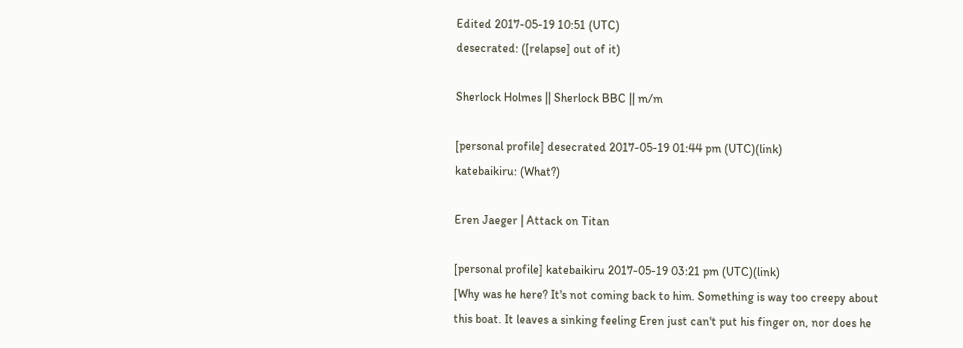Edited 2017-05-19 10:51 (UTC)
desecrated: ([relapse] out of it)

Sherlock Holmes || Sherlock BBC || m/m

[personal profile] desecrated 2017-05-19 01:44 pm (UTC)(link)
katebaikiru: (What?)

Eren Jaeger | Attack on Titan

[personal profile] katebaikiru 2017-05-19 03:21 pm (UTC)(link)
[Why was he here? It's not coming back to him. Something is way too creepy about this boat. It leaves a sinking feeling Eren just can't put his finger on, nor does he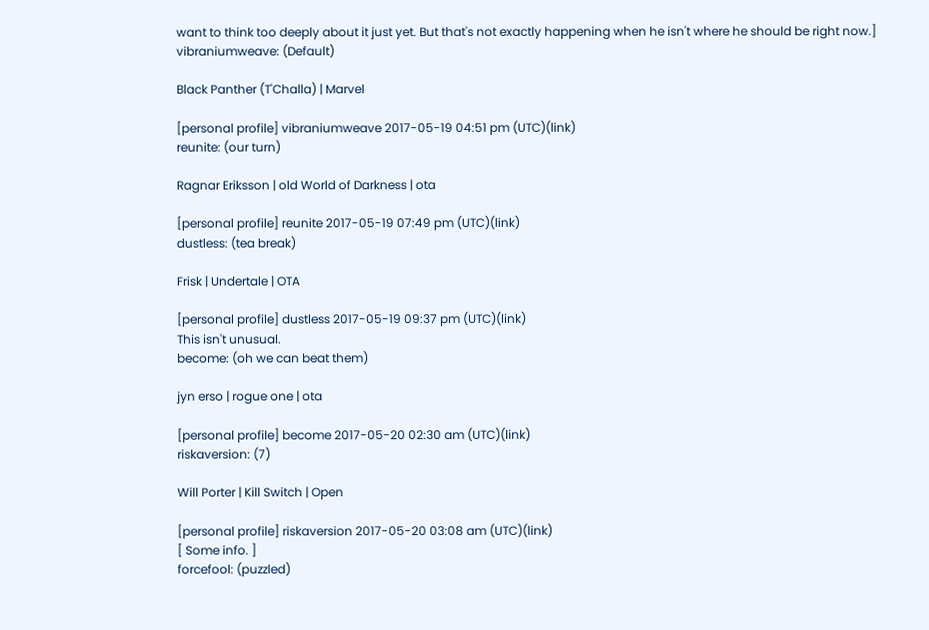want to think too deeply about it just yet. But that's not exactly happening when he isn't where he should be right now.]
vibraniumweave: (Default)

Black Panther (T'Challa) | Marvel

[personal profile] vibraniumweave 2017-05-19 04:51 pm (UTC)(link)
reunite: (our turn)

Ragnar Eriksson | old World of Darkness | ota

[personal profile] reunite 2017-05-19 07:49 pm (UTC)(link)
dustless: (tea break)

Frisk | Undertale | OTA

[personal profile] dustless 2017-05-19 09:37 pm (UTC)(link)
This isn't unusual.
become: (oh we can beat them)

jyn erso | rogue one | ota

[personal profile] become 2017-05-20 02:30 am (UTC)(link)
riskaversion: (7)

Will Porter | Kill Switch | Open

[personal profile] riskaversion 2017-05-20 03:08 am (UTC)(link)
[ Some info. ]
forcefool: (puzzled)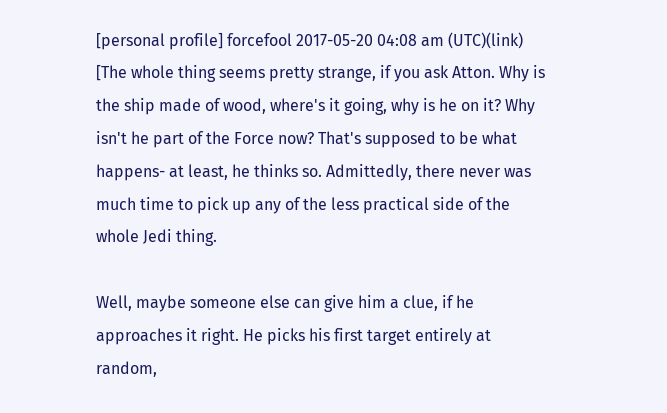[personal profile] forcefool 2017-05-20 04:08 am (UTC)(link)
[The whole thing seems pretty strange, if you ask Atton. Why is the ship made of wood, where's it going, why is he on it? Why isn't he part of the Force now? That's supposed to be what happens- at least, he thinks so. Admittedly, there never was much time to pick up any of the less practical side of the whole Jedi thing.

Well, maybe someone else can give him a clue, if he approaches it right. He picks his first target entirely at random,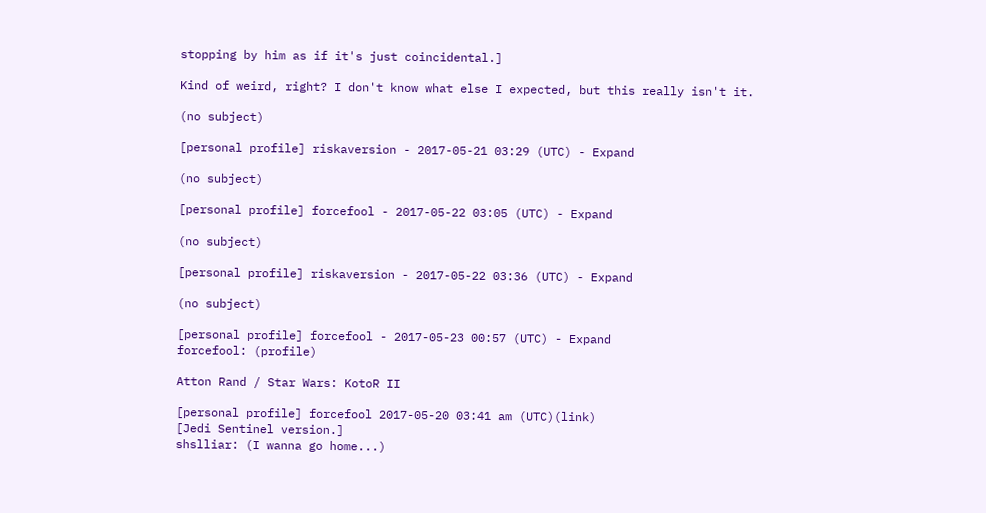stopping by him as if it's just coincidental.]

Kind of weird, right? I don't know what else I expected, but this really isn't it.

(no subject)

[personal profile] riskaversion - 2017-05-21 03:29 (UTC) - Expand

(no subject)

[personal profile] forcefool - 2017-05-22 03:05 (UTC) - Expand

(no subject)

[personal profile] riskaversion - 2017-05-22 03:36 (UTC) - Expand

(no subject)

[personal profile] forcefool - 2017-05-23 00:57 (UTC) - Expand
forcefool: (profile)

Atton Rand / Star Wars: KotoR II

[personal profile] forcefool 2017-05-20 03:41 am (UTC)(link)
[Jedi Sentinel version.]
shslliar: (I wanna go home...)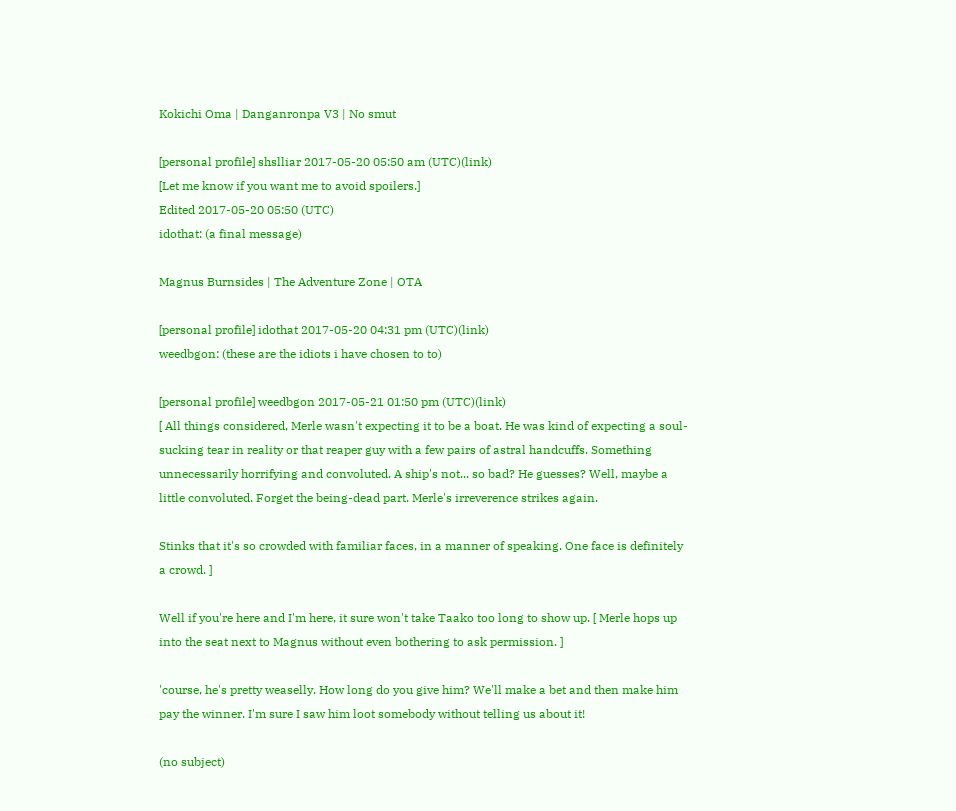Kokichi Oma | Danganronpa V3 | No smut

[personal profile] shslliar 2017-05-20 05:50 am (UTC)(link)
[Let me know if you want me to avoid spoilers.]
Edited 2017-05-20 05:50 (UTC)
idothat: (a final message)

Magnus Burnsides | The Adventure Zone | OTA

[personal profile] idothat 2017-05-20 04:31 pm (UTC)(link)
weedbgon: (these are the idiots i have chosen to to)

[personal profile] weedbgon 2017-05-21 01:50 pm (UTC)(link)
[ All things considered, Merle wasn't expecting it to be a boat. He was kind of expecting a soul-sucking tear in reality or that reaper guy with a few pairs of astral handcuffs. Something unnecessarily horrifying and convoluted. A ship's not... so bad? He guesses? Well, maybe a little convoluted. Forget the being-dead part. Merle's irreverence strikes again.

Stinks that it's so crowded with familiar faces, in a manner of speaking. One face is definitely a crowd. ]

Well if you're here and I'm here, it sure won't take Taako too long to show up. [ Merle hops up into the seat next to Magnus without even bothering to ask permission. ]

'course, he's pretty weaselly. How long do you give him? We'll make a bet and then make him pay the winner. I'm sure I saw him loot somebody without telling us about it!

(no subject)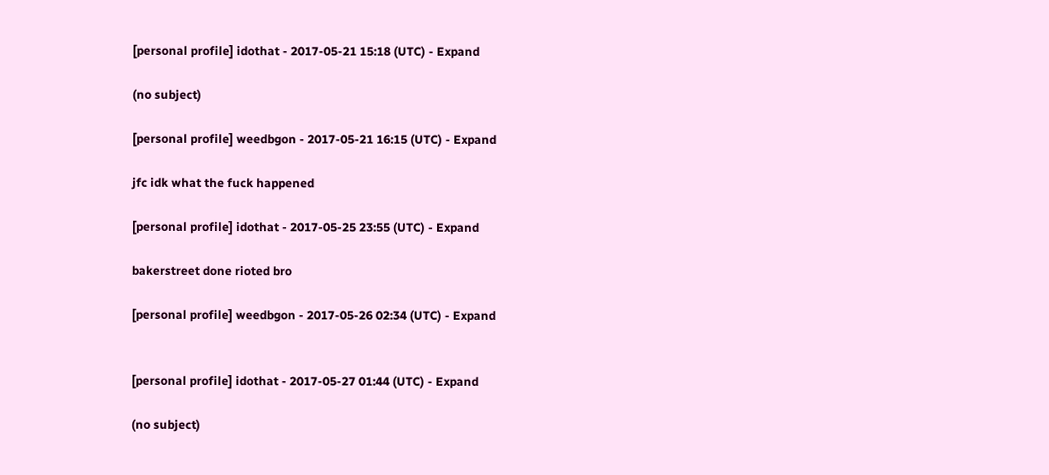[personal profile] idothat - 2017-05-21 15:18 (UTC) - Expand

(no subject)

[personal profile] weedbgon - 2017-05-21 16:15 (UTC) - Expand

jfc idk what the fuck happened

[personal profile] idothat - 2017-05-25 23:55 (UTC) - Expand

bakerstreet done rioted bro

[personal profile] weedbgon - 2017-05-26 02:34 (UTC) - Expand


[personal profile] idothat - 2017-05-27 01:44 (UTC) - Expand

(no subject)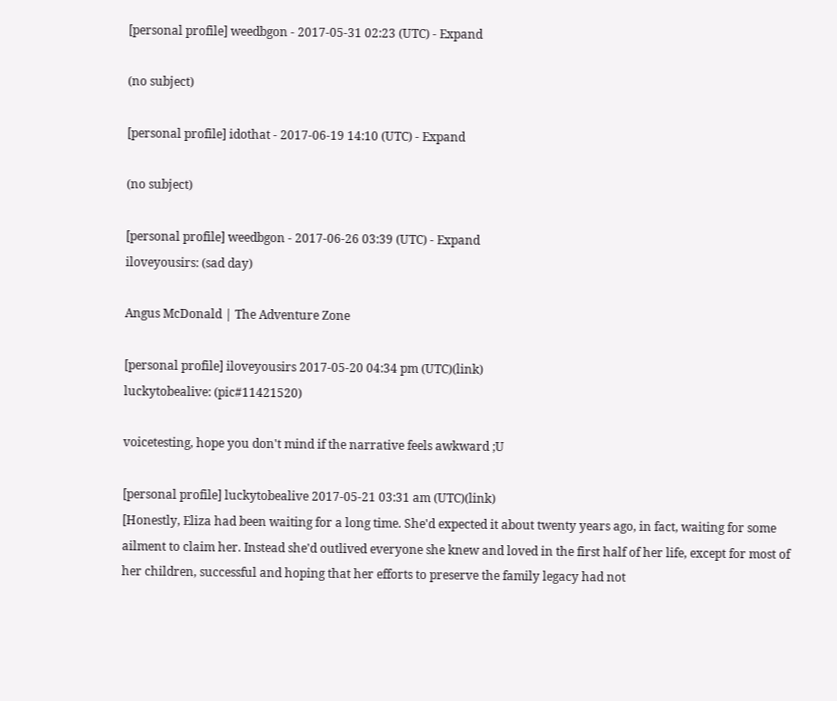[personal profile] weedbgon - 2017-05-31 02:23 (UTC) - Expand

(no subject)

[personal profile] idothat - 2017-06-19 14:10 (UTC) - Expand

(no subject)

[personal profile] weedbgon - 2017-06-26 03:39 (UTC) - Expand
iloveyousirs: (sad day)

Angus McDonald | The Adventure Zone

[personal profile] iloveyousirs 2017-05-20 04:34 pm (UTC)(link)
luckytobealive: (pic#11421520)

voicetesting, hope you don't mind if the narrative feels awkward ;U

[personal profile] luckytobealive 2017-05-21 03:31 am (UTC)(link)
[Honestly, Eliza had been waiting for a long time. She'd expected it about twenty years ago, in fact, waiting for some ailment to claim her. Instead she'd outlived everyone she knew and loved in the first half of her life, except for most of her children, successful and hoping that her efforts to preserve the family legacy had not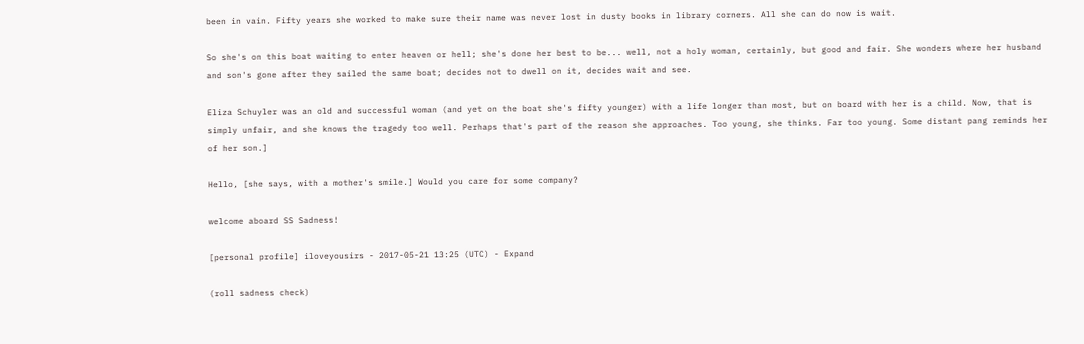been in vain. Fifty years she worked to make sure their name was never lost in dusty books in library corners. All she can do now is wait.

So she's on this boat waiting to enter heaven or hell; she's done her best to be... well, not a holy woman, certainly, but good and fair. She wonders where her husband and son's gone after they sailed the same boat; decides not to dwell on it, decides wait and see.

Eliza Schuyler was an old and successful woman (and yet on the boat she's fifty younger) with a life longer than most, but on board with her is a child. Now, that is simply unfair, and she knows the tragedy too well. Perhaps that's part of the reason she approaches. Too young, she thinks. Far too young. Some distant pang reminds her of her son.]

Hello, [she says, with a mother's smile.] Would you care for some company?

welcome aboard SS Sadness!

[personal profile] iloveyousirs - 2017-05-21 13:25 (UTC) - Expand

(roll sadness check)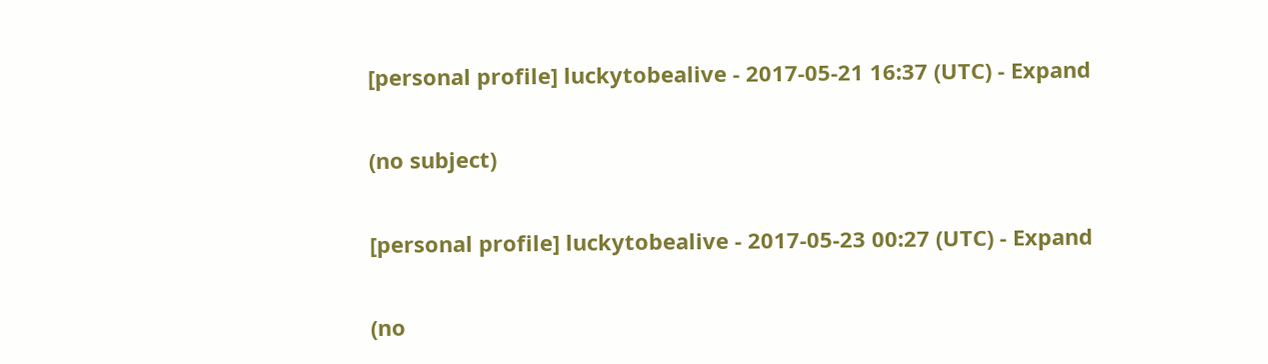[personal profile] luckytobealive - 2017-05-21 16:37 (UTC) - Expand

(no subject)

[personal profile] luckytobealive - 2017-05-23 00:27 (UTC) - Expand

(no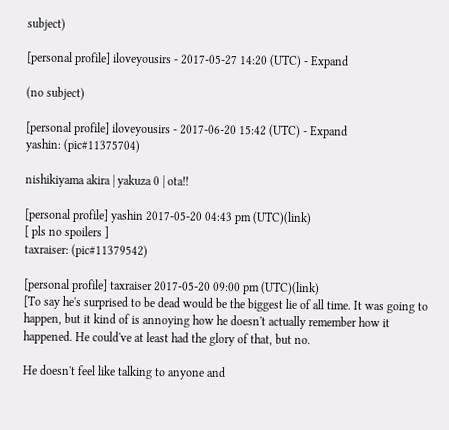subject)

[personal profile] iloveyousirs - 2017-05-27 14:20 (UTC) - Expand

(no subject)

[personal profile] iloveyousirs - 2017-06-20 15:42 (UTC) - Expand
yashin: (pic#11375704)

nishikiyama akira | yakuza 0 | ota!!

[personal profile] yashin 2017-05-20 04:43 pm (UTC)(link)
[ pls no spoilers ]
taxraiser: (pic#11379542)

[personal profile] taxraiser 2017-05-20 09:00 pm (UTC)(link)
[To say he's surprised to be dead would be the biggest lie of all time. It was going to happen, but it kind of is annoying how he doesn't actually remember how it happened. He could've at least had the glory of that, but no.

He doesn't feel like talking to anyone and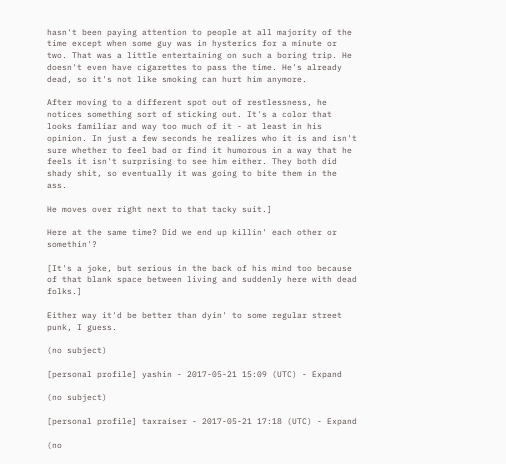hasn't been paying attention to people at all majority of the time except when some guy was in hysterics for a minute or two. That was a little entertaining on such a boring trip. He doesn't even have cigarettes to pass the time. He's already dead, so it's not like smoking can hurt him anymore.

After moving to a different spot out of restlessness, he notices something sort of sticking out. It's a color that looks familiar and way too much of it - at least in his opinion. In just a few seconds he realizes who it is and isn't sure whether to feel bad or find it humorous in a way that he feels it isn't surprising to see him either. They both did shady shit, so eventually it was going to bite them in the ass.

He moves over right next to that tacky suit.]

Here at the same time? Did we end up killin' each other or somethin'?

[It's a joke, but serious in the back of his mind too because of that blank space between living and suddenly here with dead folks.]

Either way it'd be better than dyin' to some regular street punk, I guess.

(no subject)

[personal profile] yashin - 2017-05-21 15:09 (UTC) - Expand

(no subject)

[personal profile] taxraiser - 2017-05-21 17:18 (UTC) - Expand

(no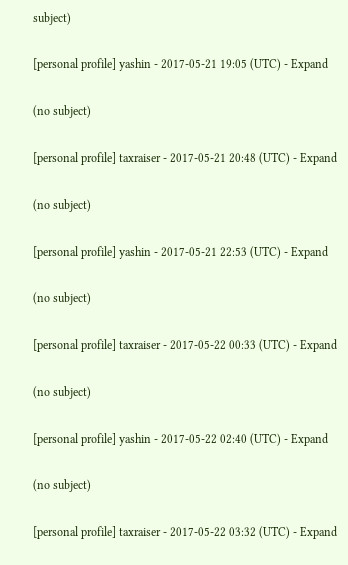subject)

[personal profile] yashin - 2017-05-21 19:05 (UTC) - Expand

(no subject)

[personal profile] taxraiser - 2017-05-21 20:48 (UTC) - Expand

(no subject)

[personal profile] yashin - 2017-05-21 22:53 (UTC) - Expand

(no subject)

[personal profile] taxraiser - 2017-05-22 00:33 (UTC) - Expand

(no subject)

[personal profile] yashin - 2017-05-22 02:40 (UTC) - Expand

(no subject)

[personal profile] taxraiser - 2017-05-22 03:32 (UTC) - Expand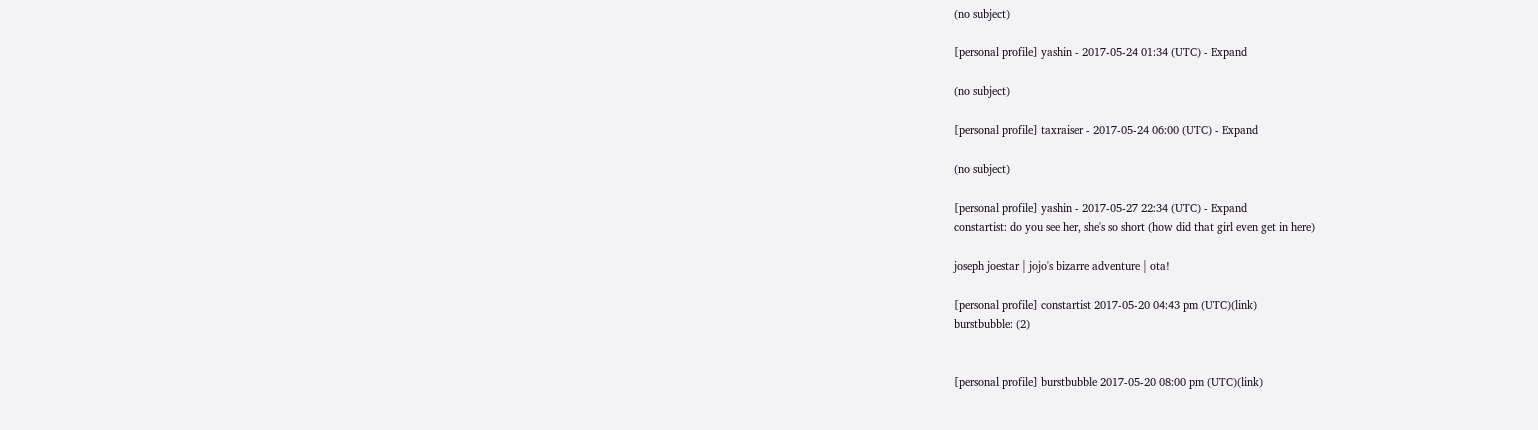(no subject)

[personal profile] yashin - 2017-05-24 01:34 (UTC) - Expand

(no subject)

[personal profile] taxraiser - 2017-05-24 06:00 (UTC) - Expand

(no subject)

[personal profile] yashin - 2017-05-27 22:34 (UTC) - Expand
constartist: do you see her, she's so short (how did that girl even get in here)

joseph joestar | jojo's bizarre adventure | ota!

[personal profile] constartist 2017-05-20 04:43 pm (UTC)(link)
burstbubble: (2)


[personal profile] burstbubble 2017-05-20 08:00 pm (UTC)(link)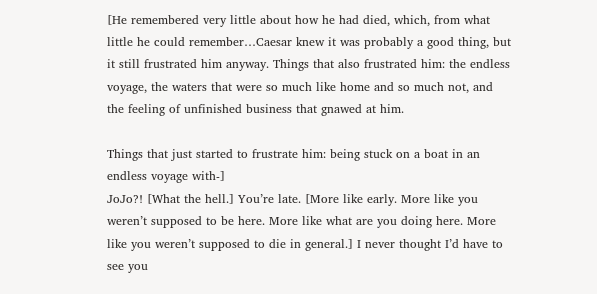[He remembered very little about how he had died, which, from what little he could remember…Caesar knew it was probably a good thing, but it still frustrated him anyway. Things that also frustrated him: the endless voyage, the waters that were so much like home and so much not, and the feeling of unfinished business that gnawed at him.

Things that just started to frustrate him: being stuck on a boat in an endless voyage with-]
JoJo?! [What the hell.] You’re late. [More like early. More like you weren’t supposed to be here. More like what are you doing here. More like you weren’t supposed to die in general.] I never thought I’d have to see you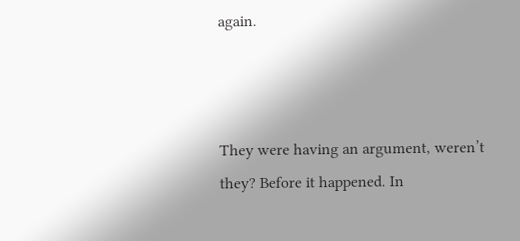again.



They were having an argument, weren’t they? Before it happened. In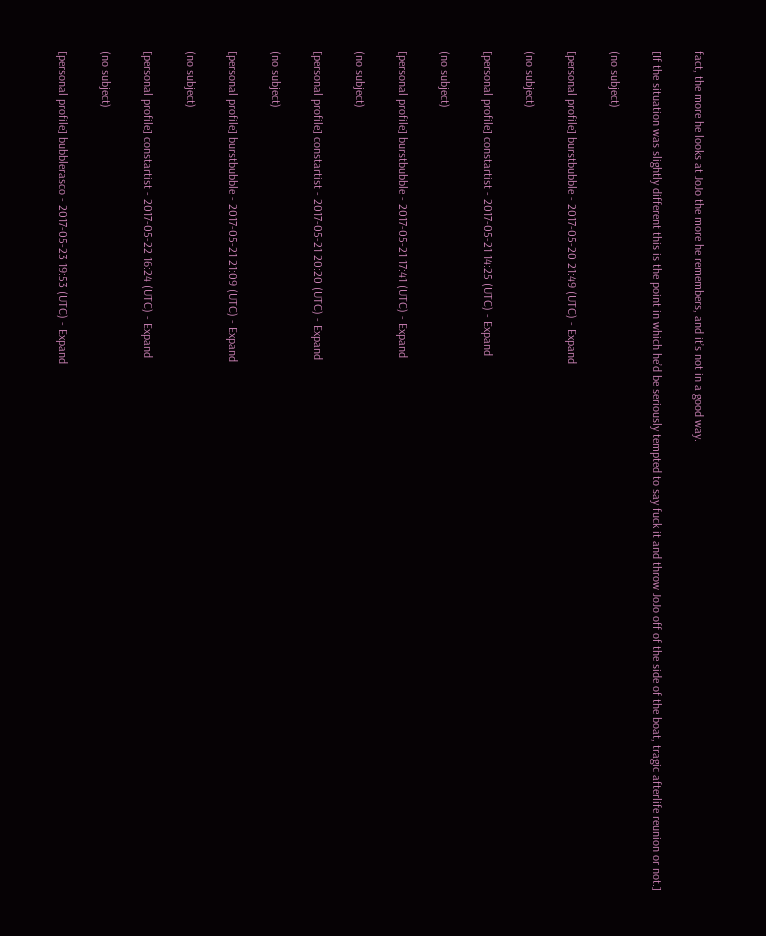fact, the more he looks at JoJo the more he remembers, and it’s not in a good way.

[If the situation was slightly different this is the point in which he’d be seriously tempted to say fuck it and throw JoJo off of the side of the boat, tragic afterlife reunion or not.]

(no subject)

[personal profile] burstbubble - 2017-05-20 21:49 (UTC) - Expand

(no subject)

[personal profile] constartist - 2017-05-21 14:25 (UTC) - Expand

(no subject)

[personal profile] burstbubble - 2017-05-21 17:41 (UTC) - Expand

(no subject)

[personal profile] constartist - 2017-05-21 20:20 (UTC) - Expand

(no subject)

[personal profile] burstbubble - 2017-05-21 21:09 (UTC) - Expand

(no subject)

[personal profile] constartist - 2017-05-22 16:24 (UTC) - Expand

(no subject)

[personal profile] bubblerasco - 2017-05-23 19:53 (UTC) - Expand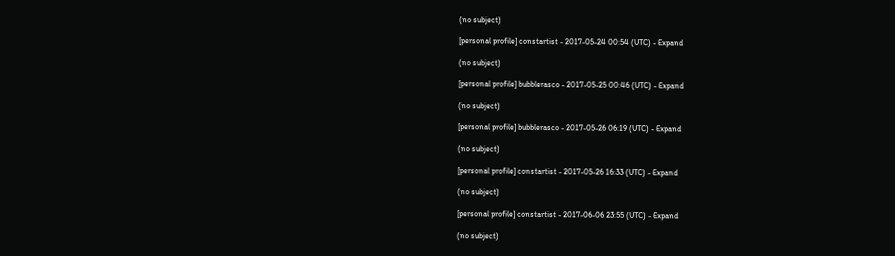(no subject)

[personal profile] constartist - 2017-05-24 00:54 (UTC) - Expand

(no subject)

[personal profile] bubblerasco - 2017-05-25 00:46 (UTC) - Expand

(no subject)

[personal profile] bubblerasco - 2017-05-26 06:19 (UTC) - Expand

(no subject)

[personal profile] constartist - 2017-05-26 16:33 (UTC) - Expand

(no subject)

[personal profile] constartist - 2017-06-06 23:55 (UTC) - Expand

(no subject)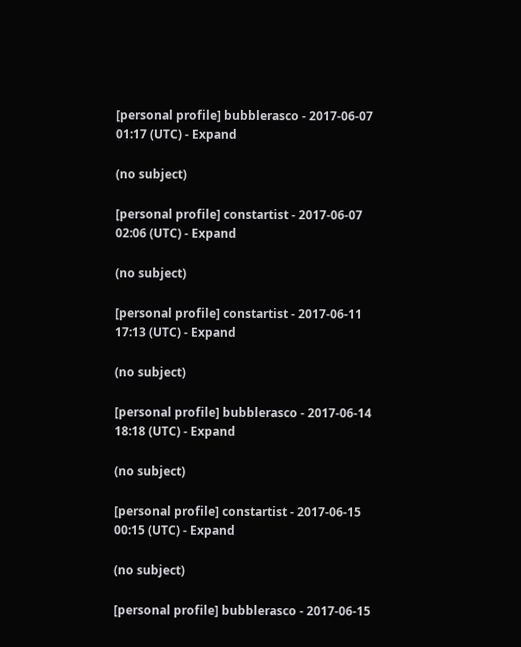[personal profile] bubblerasco - 2017-06-07 01:17 (UTC) - Expand

(no subject)

[personal profile] constartist - 2017-06-07 02:06 (UTC) - Expand

(no subject)

[personal profile] constartist - 2017-06-11 17:13 (UTC) - Expand

(no subject)

[personal profile] bubblerasco - 2017-06-14 18:18 (UTC) - Expand

(no subject)

[personal profile] constartist - 2017-06-15 00:15 (UTC) - Expand

(no subject)

[personal profile] bubblerasco - 2017-06-15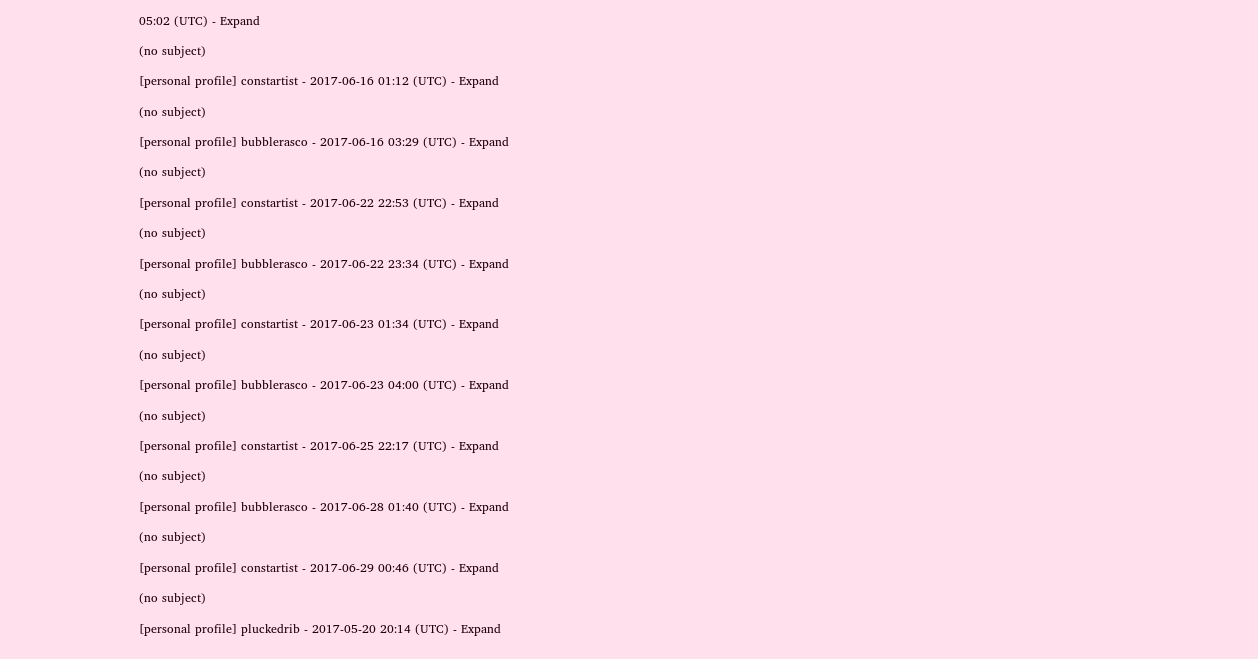05:02 (UTC) - Expand

(no subject)

[personal profile] constartist - 2017-06-16 01:12 (UTC) - Expand

(no subject)

[personal profile] bubblerasco - 2017-06-16 03:29 (UTC) - Expand

(no subject)

[personal profile] constartist - 2017-06-22 22:53 (UTC) - Expand

(no subject)

[personal profile] bubblerasco - 2017-06-22 23:34 (UTC) - Expand

(no subject)

[personal profile] constartist - 2017-06-23 01:34 (UTC) - Expand

(no subject)

[personal profile] bubblerasco - 2017-06-23 04:00 (UTC) - Expand

(no subject)

[personal profile] constartist - 2017-06-25 22:17 (UTC) - Expand

(no subject)

[personal profile] bubblerasco - 2017-06-28 01:40 (UTC) - Expand

(no subject)

[personal profile] constartist - 2017-06-29 00:46 (UTC) - Expand

(no subject)

[personal profile] pluckedrib - 2017-05-20 20:14 (UTC) - Expand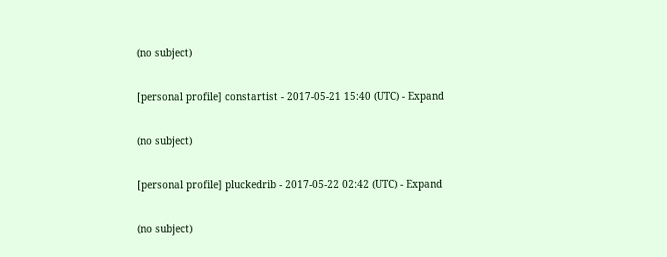(no subject)

[personal profile] constartist - 2017-05-21 15:40 (UTC) - Expand

(no subject)

[personal profile] pluckedrib - 2017-05-22 02:42 (UTC) - Expand

(no subject)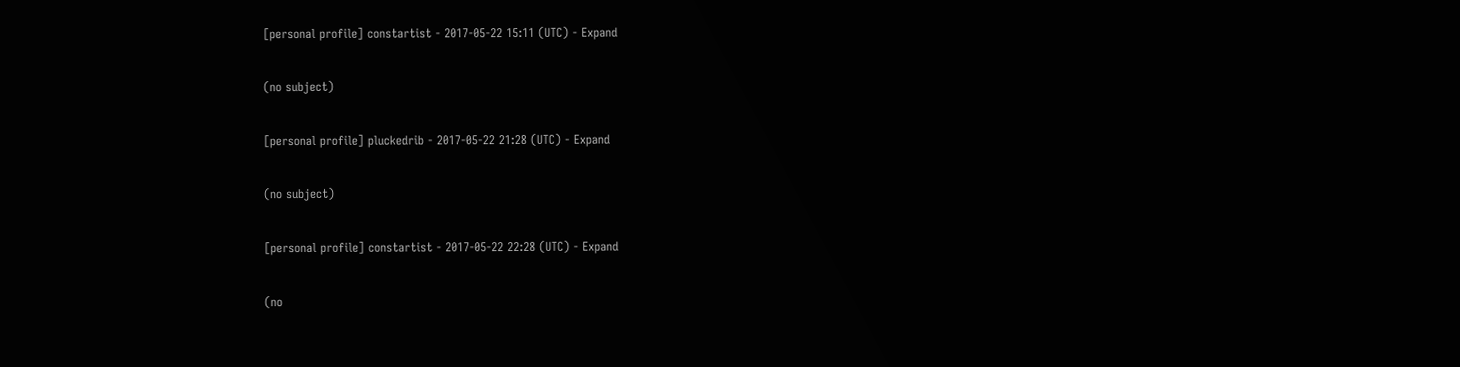[personal profile] constartist - 2017-05-22 15:11 (UTC) - Expand

(no subject)

[personal profile] pluckedrib - 2017-05-22 21:28 (UTC) - Expand

(no subject)

[personal profile] constartist - 2017-05-22 22:28 (UTC) - Expand

(no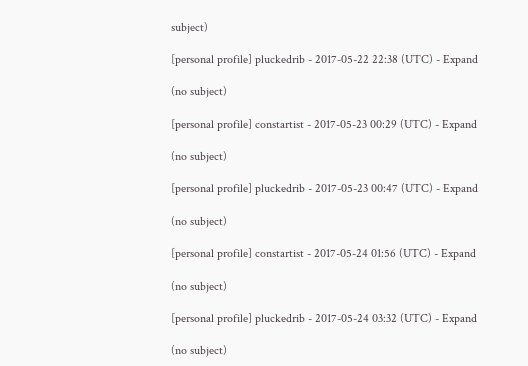subject)

[personal profile] pluckedrib - 2017-05-22 22:38 (UTC) - Expand

(no subject)

[personal profile] constartist - 2017-05-23 00:29 (UTC) - Expand

(no subject)

[personal profile] pluckedrib - 2017-05-23 00:47 (UTC) - Expand

(no subject)

[personal profile] constartist - 2017-05-24 01:56 (UTC) - Expand

(no subject)

[personal profile] pluckedrib - 2017-05-24 03:32 (UTC) - Expand

(no subject)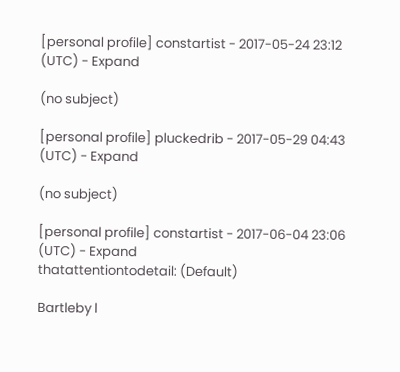[personal profile] constartist - 2017-05-24 23:12 (UTC) - Expand

(no subject)

[personal profile] pluckedrib - 2017-05-29 04:43 (UTC) - Expand

(no subject)

[personal profile] constartist - 2017-06-04 23:06 (UTC) - Expand
thatattentiontodetail: (Default)

Bartleby l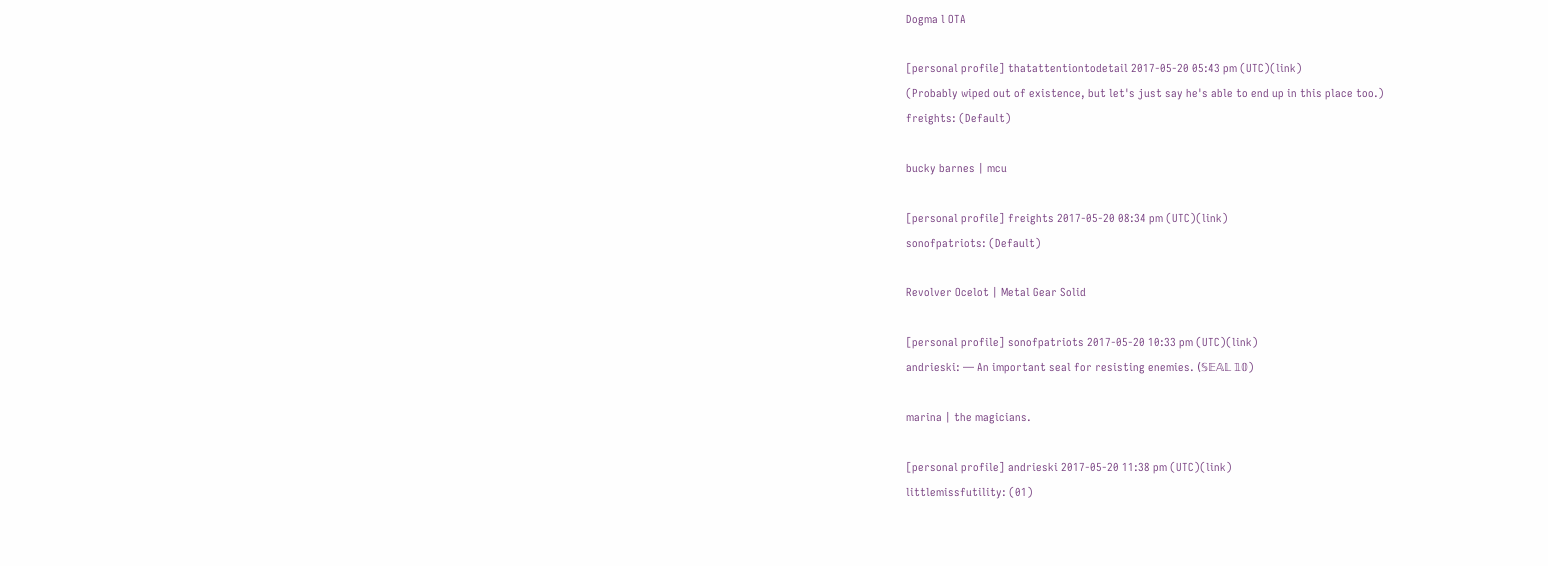Dogma l OTA

[personal profile] thatattentiontodetail 2017-05-20 05:43 pm (UTC)(link)
(Probably wiped out of existence, but let's just say he's able to end up in this place too.)
freights: (Default)

bucky barnes | mcu

[personal profile] freights 2017-05-20 08:34 pm (UTC)(link)
sonofpatriots: (Default)

Revolver Ocelot | Metal Gear Solid

[personal profile] sonofpatriots 2017-05-20 10:33 pm (UTC)(link)
andrieski: — An important seal for resisting enemies. (𝕊𝔼𝔸𝕃 𝟙𝟘)

marina | the magicians.

[personal profile] andrieski 2017-05-20 11:38 pm (UTC)(link)
littlemissfutility: (01)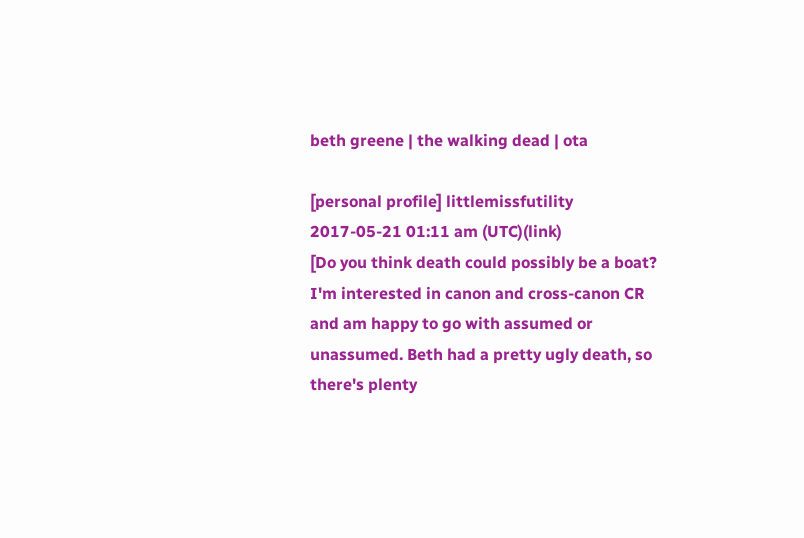beth greene | the walking dead | ota

[personal profile] littlemissfutility 2017-05-21 01:11 am (UTC)(link)
[Do you think death could possibly be a boat? I'm interested in canon and cross-canon CR and am happy to go with assumed or unassumed. Beth had a pretty ugly death, so there's plenty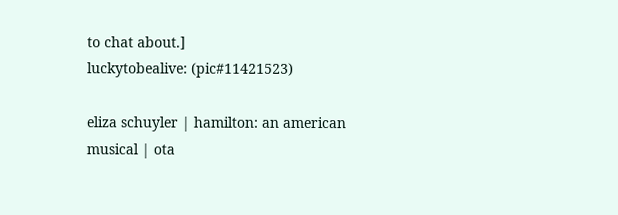to chat about.]
luckytobealive: (pic#11421523)

eliza schuyler | hamilton: an american musical | ota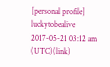[personal profile] luckytobealive 2017-05-21 03:12 am (UTC)(link)